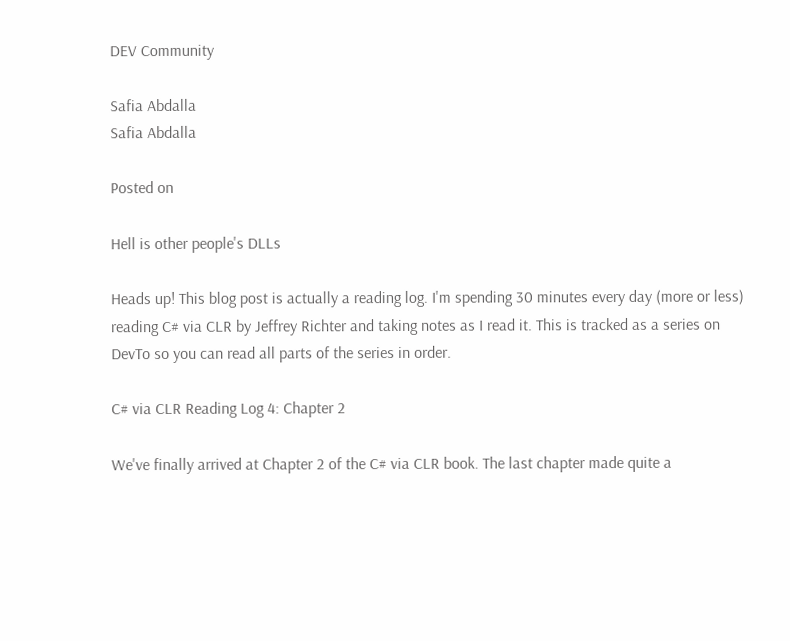DEV Community

Safia Abdalla
Safia Abdalla

Posted on

Hell is other people's DLLs

Heads up! This blog post is actually a reading log. I'm spending 30 minutes every day (more or less) reading C# via CLR by Jeffrey Richter and taking notes as I read it. This is tracked as a series on DevTo so you can read all parts of the series in order.

C# via CLR Reading Log 4: Chapter 2

We've finally arrived at Chapter 2 of the C# via CLR book. The last chapter made quite a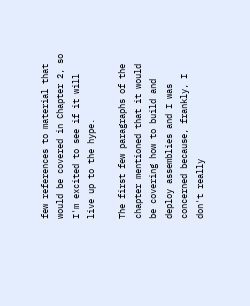few references to material that would be covered in Chapter 2, so I'm excited to see if it will live up to the hype.

The first few paragraphs of the chapter mentioned that it would be covering how to build and deploy assemblies and I was concerned because, frankly, I don't really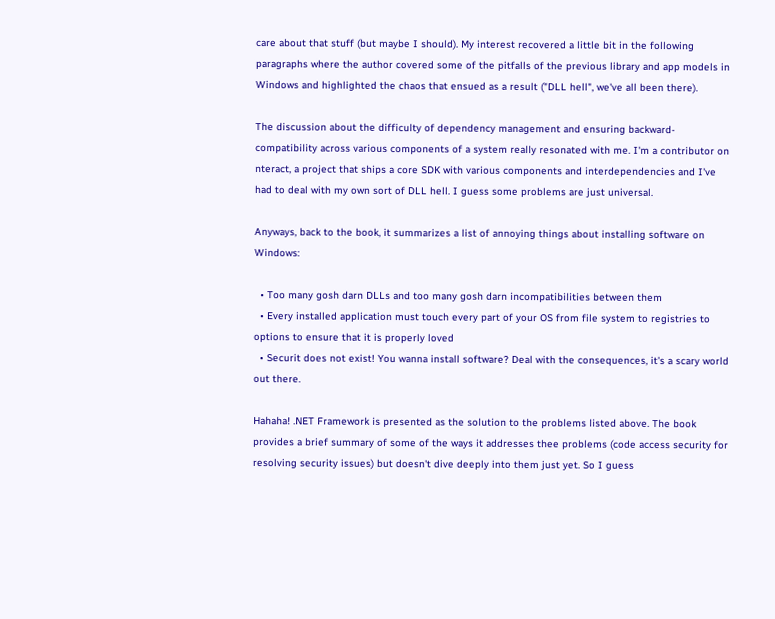care about that stuff (but maybe I should). My interest recovered a little bit in the following paragraphs where the author covered some of the pitfalls of the previous library and app models in Windows and highlighted the chaos that ensued as a result ("DLL hell", we've all been there).

The discussion about the difficulty of dependency management and ensuring backward-compatibility across various components of a system really resonated with me. I'm a contributor on nteract, a project that ships a core SDK with various components and interdependencies and I've had to deal with my own sort of DLL hell. I guess some problems are just universal.

Anyways, back to the book, it summarizes a list of annoying things about installing software on Windows:

  • Too many gosh darn DLLs and too many gosh darn incompatibilities between them
  • Every installed application must touch every part of your OS from file system to registries to options to ensure that it is properly loved
  • Securit does not exist! You wanna install software? Deal with the consequences, it's a scary world out there.

Hahaha! .NET Framework is presented as the solution to the problems listed above. The book provides a brief summary of some of the ways it addresses thee problems (code access security for resolving security issues) but doesn't dive deeply into them just yet. So I guess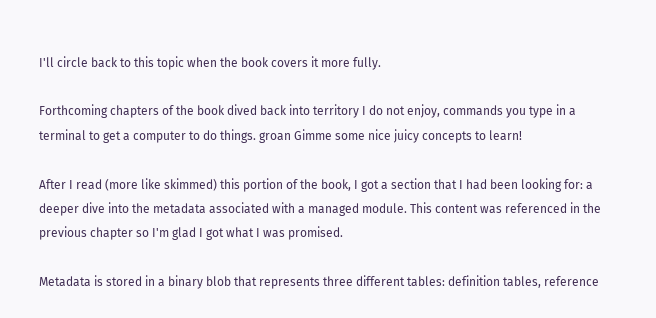I'll circle back to this topic when the book covers it more fully.

Forthcoming chapters of the book dived back into territory I do not enjoy, commands you type in a terminal to get a computer to do things. groan Gimme some nice juicy concepts to learn!

After I read (more like skimmed) this portion of the book, I got a section that I had been looking for: a deeper dive into the metadata associated with a managed module. This content was referenced in the previous chapter so I'm glad I got what I was promised.

Metadata is stored in a binary blob that represents three different tables: definition tables, reference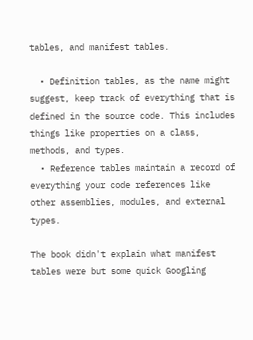tables, and manifest tables.

  • Definition tables, as the name might suggest, keep track of everything that is defined in the source code. This includes things like properties on a class, methods, and types.
  • Reference tables maintain a record of everything your code references like other assemblies, modules, and external types.

The book didn't explain what manifest tables were but some quick Googling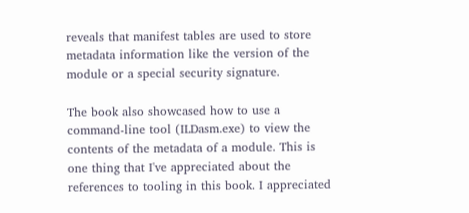reveals that manifest tables are used to store metadata information like the version of the module or a special security signature.

The book also showcased how to use a command-line tool (ILDasm.exe) to view the contents of the metadata of a module. This is one thing that I've appreciated about the references to tooling in this book. I appreciated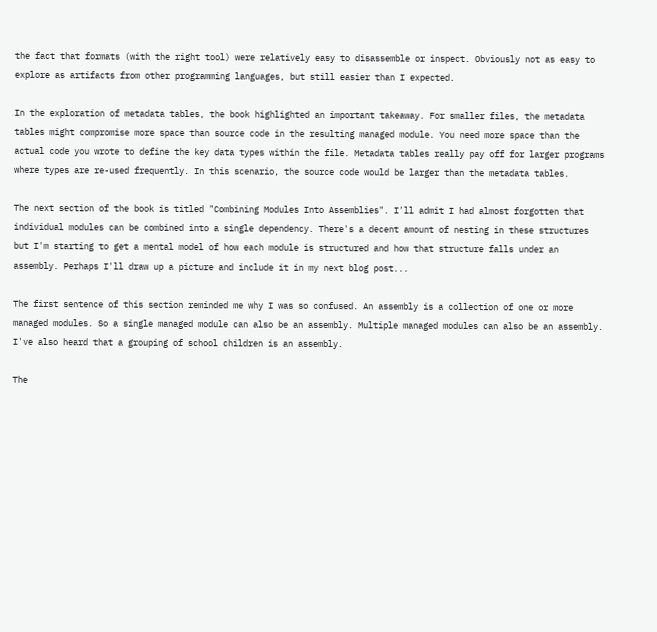the fact that formats (with the right tool) were relatively easy to disassemble or inspect. Obviously not as easy to explore as artifacts from other programming languages, but still easier than I expected.

In the exploration of metadata tables, the book highlighted an important takeaway. For smaller files, the metadata tables might compromise more space than source code in the resulting managed module. You need more space than the actual code you wrote to define the key data types within the file. Metadata tables really pay off for larger programs where types are re-used frequently. In this scenario, the source code would be larger than the metadata tables.

The next section of the book is titled "Combining Modules Into Assemblies". I'll admit I had almost forgotten that individual modules can be combined into a single dependency. There's a decent amount of nesting in these structures but I'm starting to get a mental model of how each module is structured and how that structure falls under an assembly. Perhaps I'll draw up a picture and include it in my next blog post...

The first sentence of this section reminded me why I was so confused. An assembly is a collection of one or more managed modules. So a single managed module can also be an assembly. Multiple managed modules can also be an assembly. I've also heard that a grouping of school children is an assembly.

The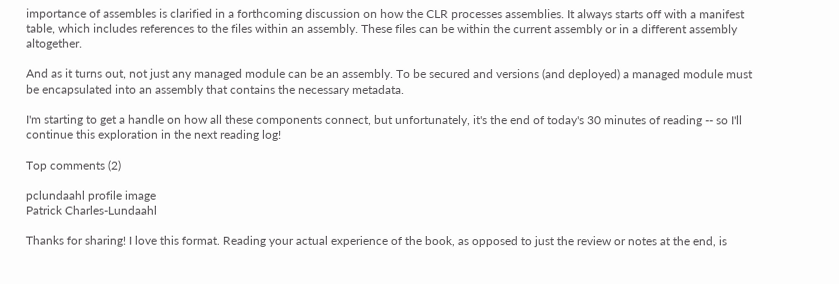importance of assembles is clarified in a forthcoming discussion on how the CLR processes assemblies. It always starts off with a manifest table, which includes references to the files within an assembly. These files can be within the current assembly or in a different assembly altogether.

And as it turns out, not just any managed module can be an assembly. To be secured and versions (and deployed) a managed module must be encapsulated into an assembly that contains the necessary metadata.

I'm starting to get a handle on how all these components connect, but unfortunately, it's the end of today's 30 minutes of reading -- so I'll continue this exploration in the next reading log!

Top comments (2)

pclundaahl profile image
Patrick Charles-Lundaahl

Thanks for sharing! I love this format. Reading your actual experience of the book, as opposed to just the review or notes at the end, is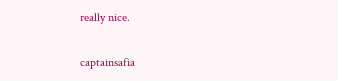really nice.

captainsafia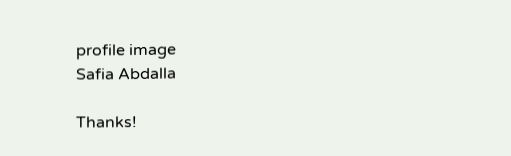profile image
Safia Abdalla

Thanks!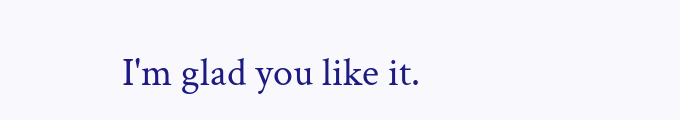I'm glad you like it.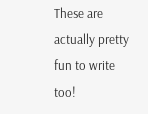These are actually pretty fun to write too!